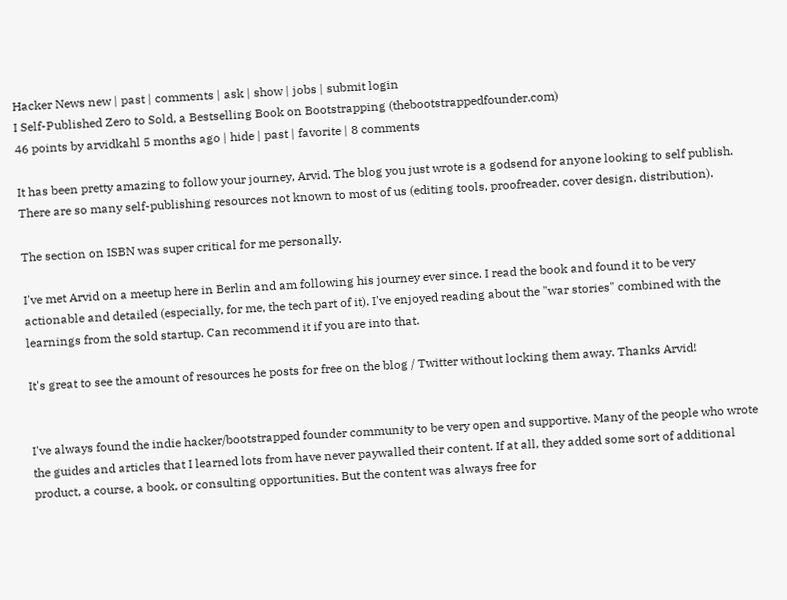Hacker News new | past | comments | ask | show | jobs | submit login
I Self-Published Zero to Sold, a Bestselling Book on Bootstrapping (thebootstrappedfounder.com)
46 points by arvidkahl 5 months ago | hide | past | favorite | 8 comments

It has been pretty amazing to follow your journey, Arvid. The blog you just wrote is a godsend for anyone looking to self publish. There are so many self-publishing resources not known to most of us (editing tools, proofreader, cover design, distribution).

The section on ISBN was super critical for me personally.

I've met Arvid on a meetup here in Berlin and am following his journey ever since. I read the book and found it to be very actionable and detailed (especially, for me, the tech part of it). I've enjoyed reading about the "war stories" combined with the learnings from the sold startup. Can recommend it if you are into that.

It's great to see the amount of resources he posts for free on the blog / Twitter without locking them away. Thanks Arvid!


I've always found the indie hacker/bootstrapped founder community to be very open and supportive. Many of the people who wrote the guides and articles that I learned lots from have never paywalled their content. If at all, they added some sort of additional product, a course, a book, or consulting opportunities. But the content was always free for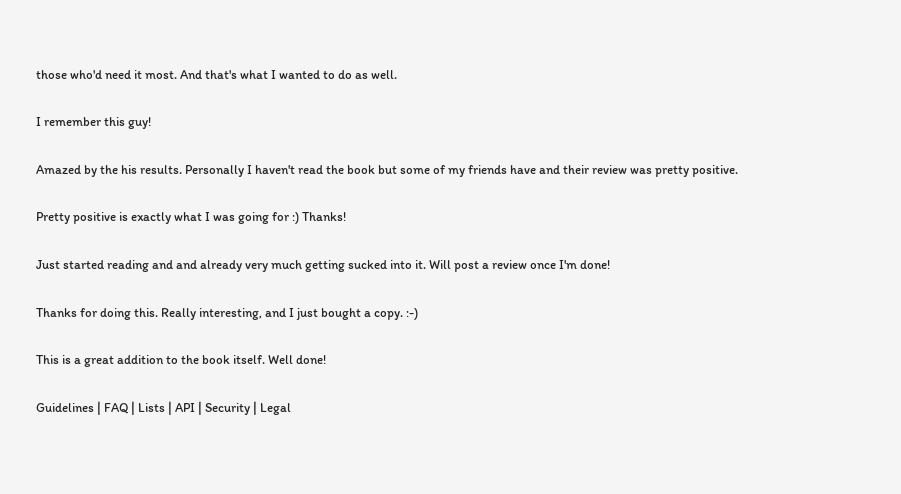those who'd need it most. And that's what I wanted to do as well.

I remember this guy!

Amazed by the his results. Personally I haven't read the book but some of my friends have and their review was pretty positive.

Pretty positive is exactly what I was going for :) Thanks!

Just started reading and and already very much getting sucked into it. Will post a review once I'm done!

Thanks for doing this. Really interesting, and I just bought a copy. :-)

This is a great addition to the book itself. Well done!

Guidelines | FAQ | Lists | API | Security | Legal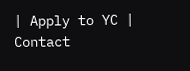| Apply to YC | Contact